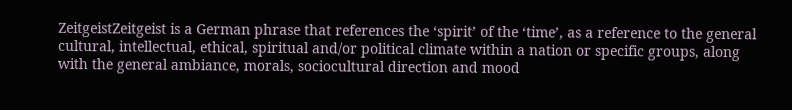ZeitgeistZeitgeist is a German phrase that references the ‘spirit’ of the ‘time’, as a reference to the general cultural, intellectual, ethical, spiritual and/or political climate within a nation or specific groups, along with the general ambiance, morals, sociocultural direction and mood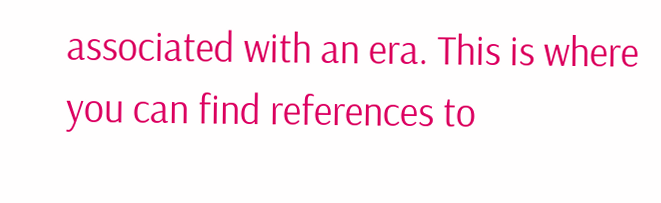associated with an era. This is where you can find references to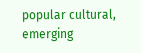popular cultural, emerging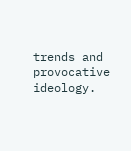trends and provocative ideology.